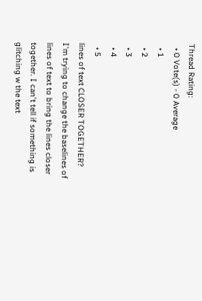Thread Rating:
  • 0 Vote(s) - 0 Average
  • 1
  • 2
  • 3
  • 4
  • 5
lines of text CLOSER TOGETHER?
I'm trying to change the baselines of lines of text to bring the lines closer together. I can't tell if something is glitching w the text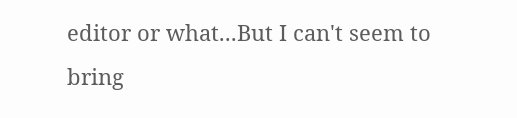editor or what...But I can't seem to bring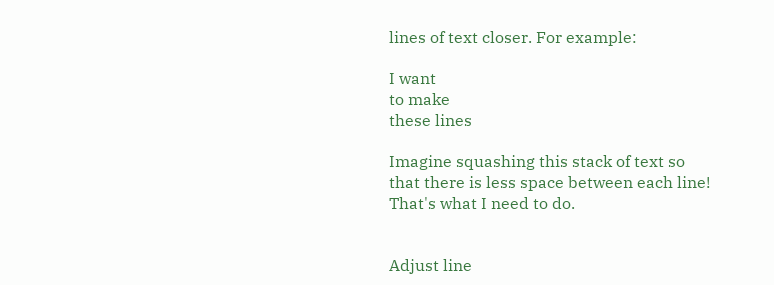lines of text closer. For example:

I want
to make
these lines

Imagine squashing this stack of text so that there is less space between each line! That's what I need to do.


Adjust line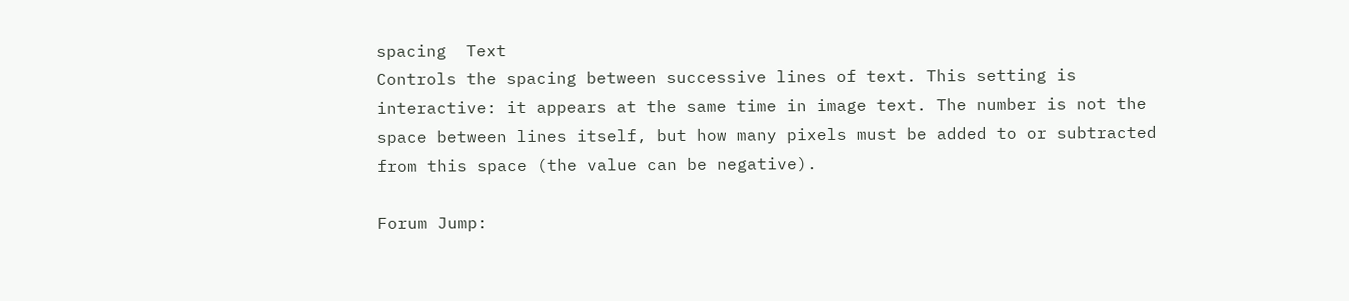spacing  Text
Controls the spacing between successive lines of text. This setting is interactive: it appears at the same time in image text. The number is not the space between lines itself, but how many pixels must be added to or subtracted from this space (the value can be negative).

Forum Jump: